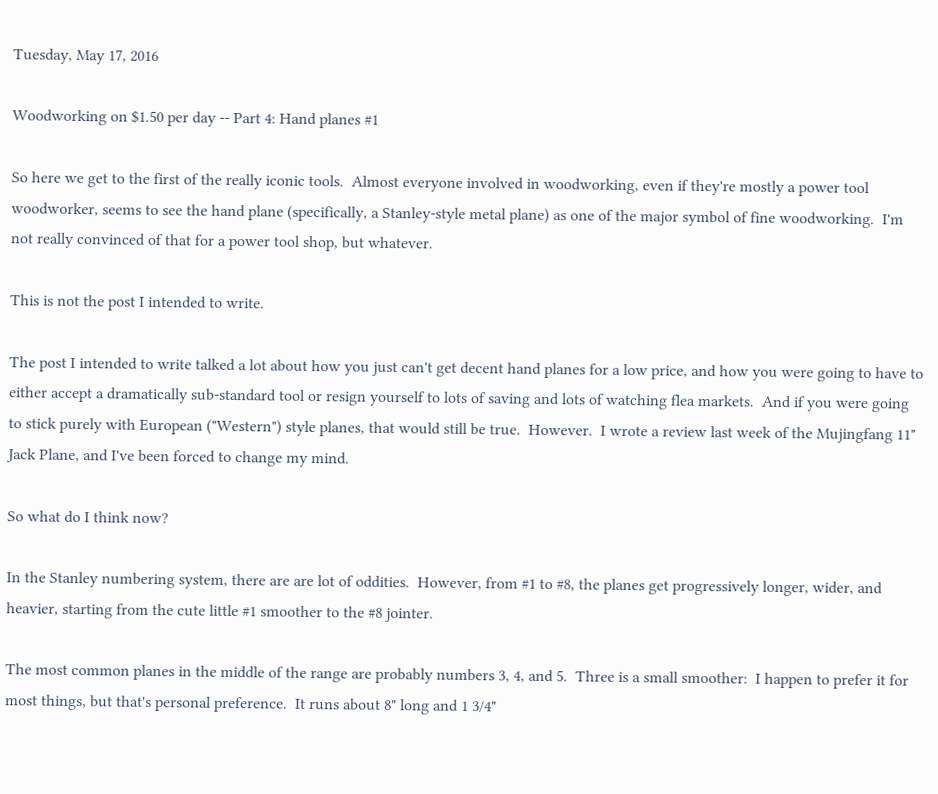Tuesday, May 17, 2016

Woodworking on $1.50 per day -- Part 4: Hand planes #1

So here we get to the first of the really iconic tools.  Almost everyone involved in woodworking, even if they're mostly a power tool woodworker, seems to see the hand plane (specifically, a Stanley-style metal plane) as one of the major symbol of fine woodworking.  I'm not really convinced of that for a power tool shop, but whatever.

This is not the post I intended to write.

The post I intended to write talked a lot about how you just can't get decent hand planes for a low price, and how you were going to have to either accept a dramatically sub-standard tool or resign yourself to lots of saving and lots of watching flea markets.  And if you were going to stick purely with European ("Western") style planes, that would still be true.  However.  I wrote a review last week of the Mujingfang 11" Jack Plane, and I've been forced to change my mind.

So what do I think now?

In the Stanley numbering system, there are are lot of oddities.  However, from #1 to #8, the planes get progressively longer, wider, and heavier, starting from the cute little #1 smoother to the #8 jointer.

The most common planes in the middle of the range are probably numbers 3, 4, and 5.  Three is a small smoother:  I happen to prefer it for most things, but that's personal preference.  It runs about 8" long and 1 3/4"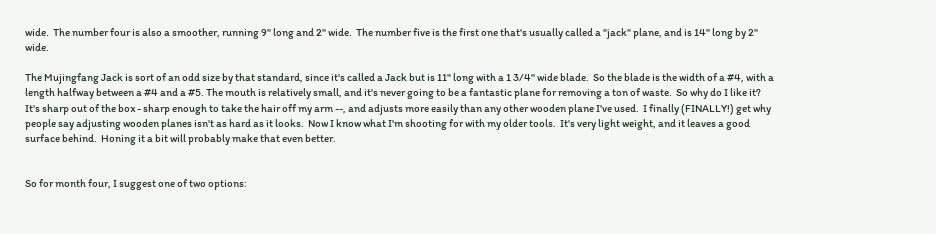wide.  The number four is also a smoother, running 9" long and 2" wide.  The number five is the first one that's usually called a "jack" plane, and is 14" long by 2" wide.

The Mujingfang Jack is sort of an odd size by that standard, since it's called a Jack but is 11" long with a 1 3/4" wide blade.  So the blade is the width of a #4, with a length halfway between a #4 and a #5. The mouth is relatively small, and it's never going to be a fantastic plane for removing a ton of waste.  So why do I like it?  It's sharp out of the box - sharp enough to take the hair off my arm --, and adjusts more easily than any other wooden plane I've used.  I finally (FINALLY!) get why people say adjusting wooden planes isn't as hard as it looks.  Now I know what I'm shooting for with my older tools.  It's very light weight, and it leaves a good surface behind.  Honing it a bit will probably make that even better.


So for month four, I suggest one of two options: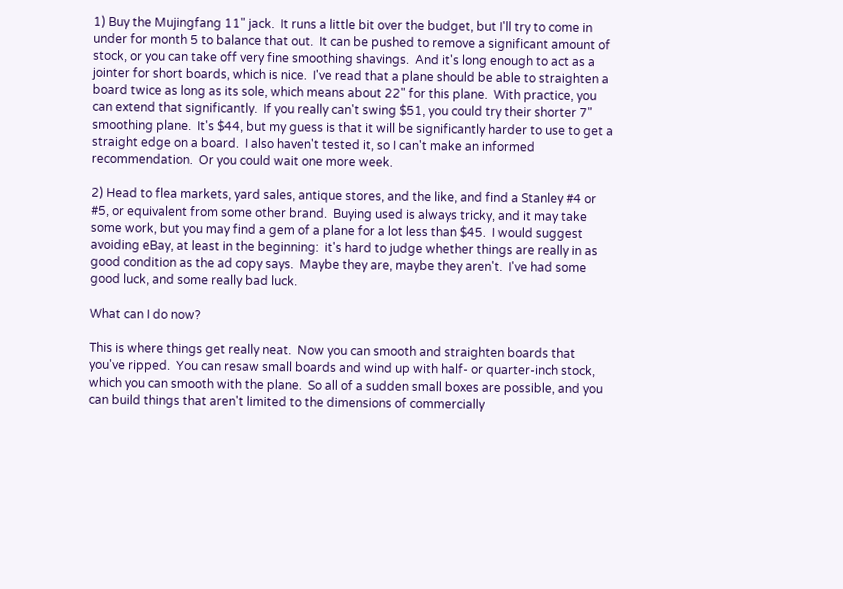1) Buy the Mujingfang 11" jack.  It runs a little bit over the budget, but I'll try to come in under for month 5 to balance that out.  It can be pushed to remove a significant amount of stock, or you can take off very fine smoothing shavings.  And it's long enough to act as a jointer for short boards, which is nice.  I've read that a plane should be able to straighten a board twice as long as its sole, which means about 22" for this plane.  With practice, you can extend that significantly.  If you really can't swing $51, you could try their shorter 7" smoothing plane.  It's $44, but my guess is that it will be significantly harder to use to get a straight edge on a board.  I also haven't tested it, so I can't make an informed recommendation.  Or you could wait one more week.

2) Head to flea markets, yard sales, antique stores, and the like, and find a Stanley #4 or #5, or equivalent from some other brand.  Buying used is always tricky, and it may take some work, but you may find a gem of a plane for a lot less than $45.  I would suggest avoiding eBay, at least in the beginning:  it's hard to judge whether things are really in as good condition as the ad copy says.  Maybe they are, maybe they aren't.  I've had some good luck, and some really bad luck.

What can I do now?

This is where things get really neat.  Now you can smooth and straighten boards that you've ripped.  You can resaw small boards and wind up with half- or quarter-inch stock, which you can smooth with the plane.  So all of a sudden small boxes are possible, and you can build things that aren't limited to the dimensions of commercially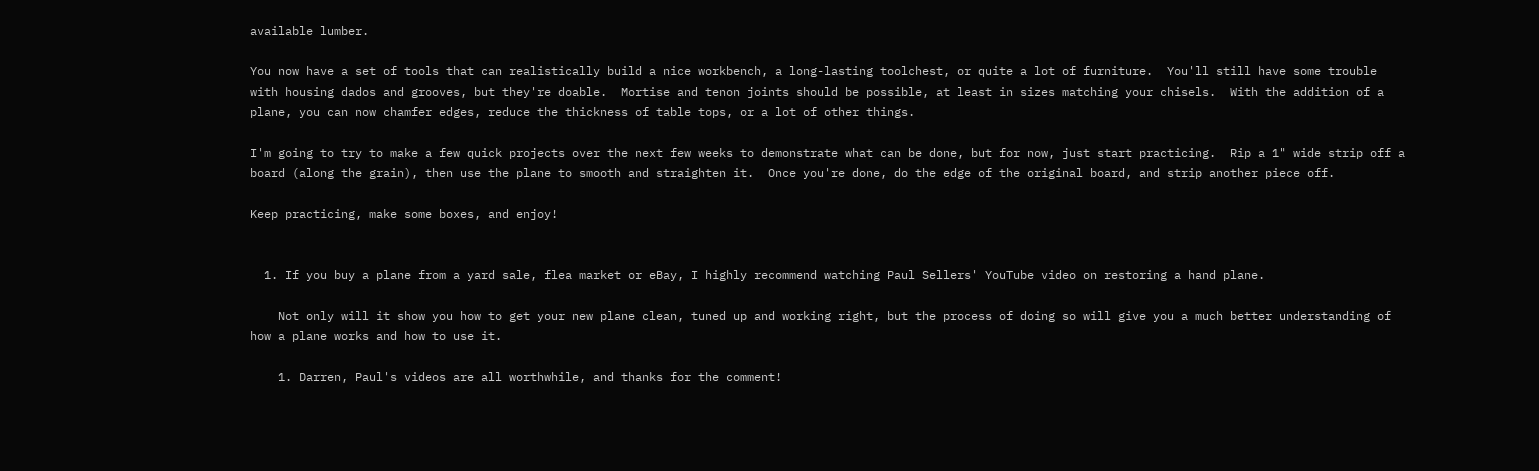available lumber.

You now have a set of tools that can realistically build a nice workbench, a long-lasting toolchest, or quite a lot of furniture.  You'll still have some trouble with housing dados and grooves, but they're doable.  Mortise and tenon joints should be possible, at least in sizes matching your chisels.  With the addition of a plane, you can now chamfer edges, reduce the thickness of table tops, or a lot of other things.

I'm going to try to make a few quick projects over the next few weeks to demonstrate what can be done, but for now, just start practicing.  Rip a 1" wide strip off a board (along the grain), then use the plane to smooth and straighten it.  Once you're done, do the edge of the original board, and strip another piece off.

Keep practicing, make some boxes, and enjoy!


  1. If you buy a plane from a yard sale, flea market or eBay, I highly recommend watching Paul Sellers' YouTube video on restoring a hand plane.

    Not only will it show you how to get your new plane clean, tuned up and working right, but the process of doing so will give you a much better understanding of how a plane works and how to use it.

    1. Darren, Paul's videos are all worthwhile, and thanks for the comment!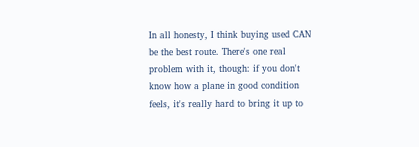In all honesty, I think buying used CAN be the best route. There's one real problem with it, though: if you don't know how a plane in good condition feels, it's really hard to bring it up to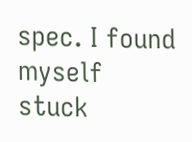spec. I found myself stuck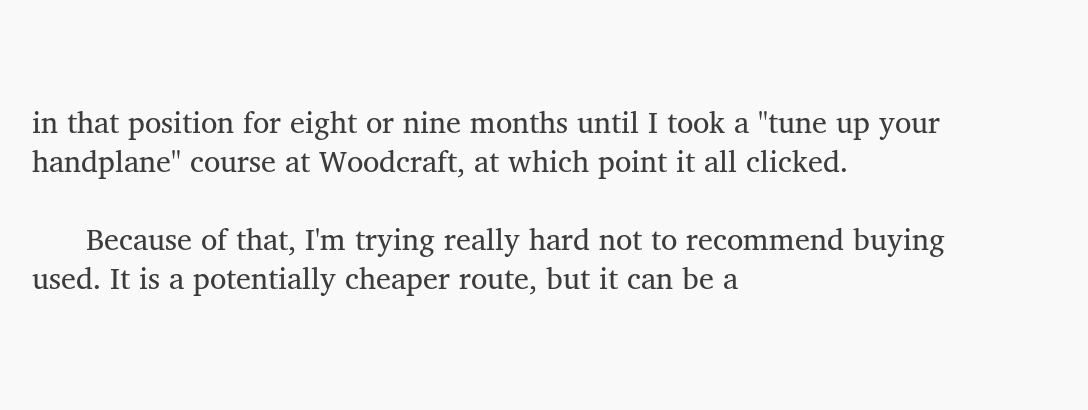in that position for eight or nine months until I took a "tune up your handplane" course at Woodcraft, at which point it all clicked.

      Because of that, I'm trying really hard not to recommend buying used. It is a potentially cheaper route, but it can be a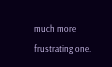much more frustrating one.